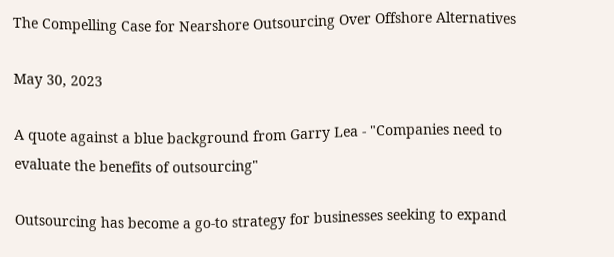The Compelling Case for Nearshore Outsourcing Over Offshore Alternatives

May 30, 2023

A quote against a blue background from Garry Lea - "Companies need to evaluate the benefits of outsourcing"

Outsourcing has become a go-to strategy for businesses seeking to expand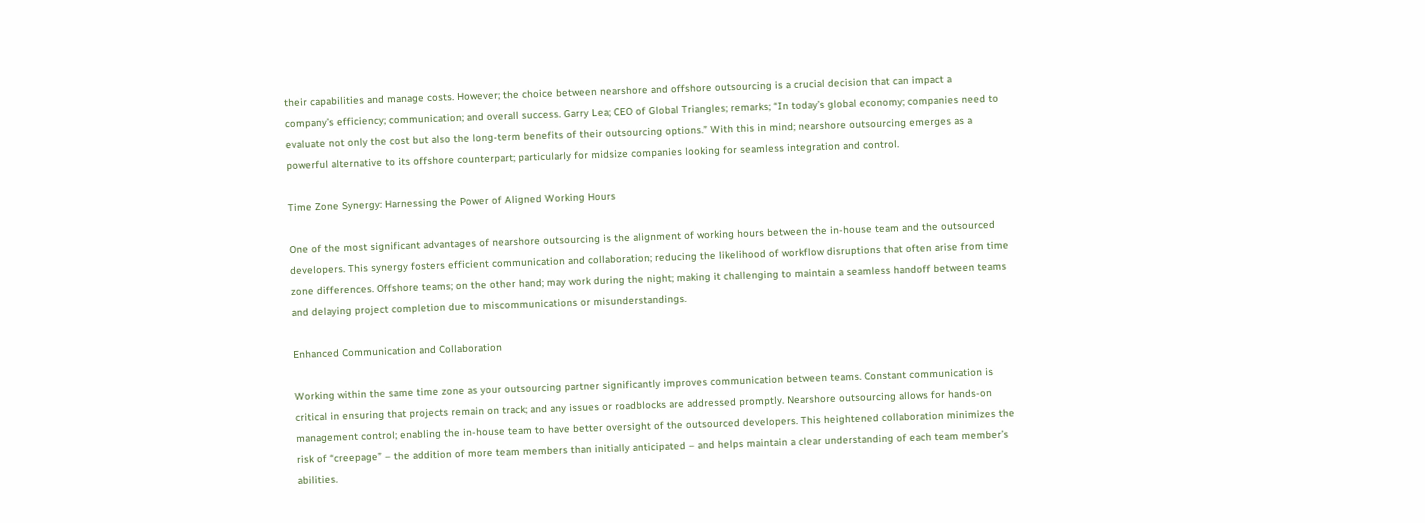their capabilities and manage costs. However; the choice between nearshore and offshore outsourcing is a crucial decision that can impact a company’s efficiency; communication; and overall success. Garry Lea; CEO of Global Triangles; remarks; “In today’s global economy; companies need to evaluate not only the cost but also the long-term benefits of their outsourcing options.” With this in mind; nearshore outsourcing emerges as a powerful alternative to its offshore counterpart; particularly for midsize companies looking for seamless integration and control.

Time Zone Synergy: Harnessing the Power of Aligned Working Hours

One of the most significant advantages of nearshore outsourcing is the alignment of working hours between the in-house team and the outsourced developers. This synergy fosters efficient communication and collaboration; reducing the likelihood of workflow disruptions that often arise from time zone differences. Offshore teams; on the other hand; may work during the night; making it challenging to maintain a seamless handoff between teams and delaying project completion due to miscommunications or misunderstandings.

Enhanced Communication and Collaboration

Working within the same time zone as your outsourcing partner significantly improves communication between teams. Constant communication is critical in ensuring that projects remain on track; and any issues or roadblocks are addressed promptly. Nearshore outsourcing allows for hands-on management control; enabling the in-house team to have better oversight of the outsourced developers. This heightened collaboration minimizes the risk of “creepage” – the addition of more team members than initially anticipated – and helps maintain a clear understanding of each team member’s abilities.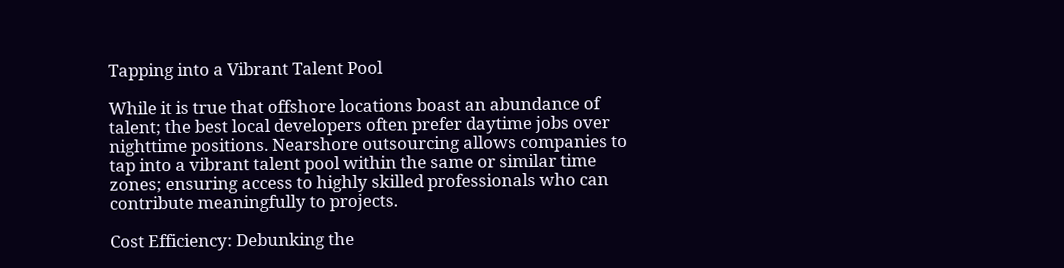Tapping into a Vibrant Talent Pool

While it is true that offshore locations boast an abundance of talent; the best local developers often prefer daytime jobs over nighttime positions. Nearshore outsourcing allows companies to tap into a vibrant talent pool within the same or similar time zones; ensuring access to highly skilled professionals who can contribute meaningfully to projects.

Cost Efficiency: Debunking the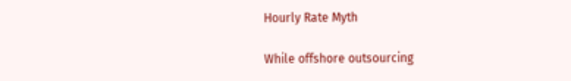Hourly Rate Myth

While offshore outsourcing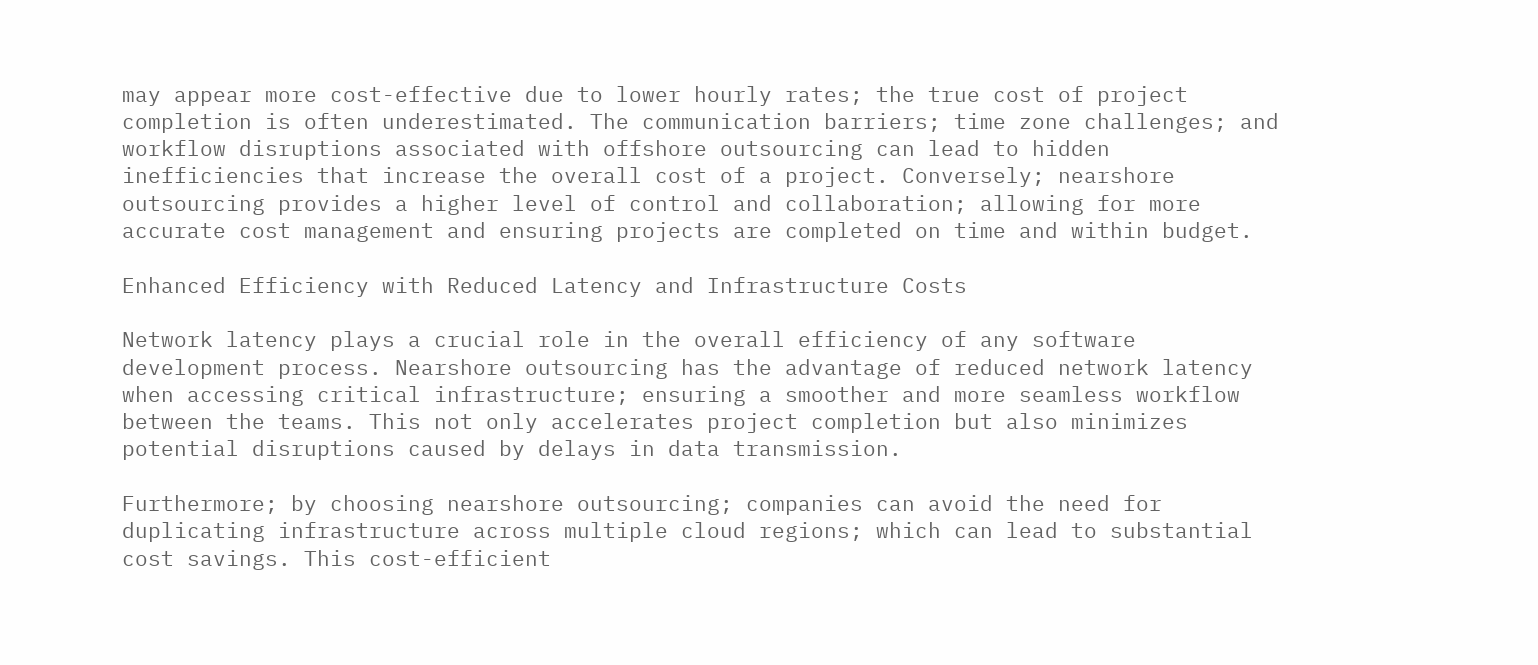may appear more cost-effective due to lower hourly rates; the true cost of project completion is often underestimated. The communication barriers; time zone challenges; and workflow disruptions associated with offshore outsourcing can lead to hidden inefficiencies that increase the overall cost of a project. Conversely; nearshore outsourcing provides a higher level of control and collaboration; allowing for more accurate cost management and ensuring projects are completed on time and within budget.

Enhanced Efficiency with Reduced Latency and Infrastructure Costs

Network latency plays a crucial role in the overall efficiency of any software development process. Nearshore outsourcing has the advantage of reduced network latency when accessing critical infrastructure; ensuring a smoother and more seamless workflow between the teams. This not only accelerates project completion but also minimizes potential disruptions caused by delays in data transmission.

Furthermore; by choosing nearshore outsourcing; companies can avoid the need for duplicating infrastructure across multiple cloud regions; which can lead to substantial cost savings. This cost-efficient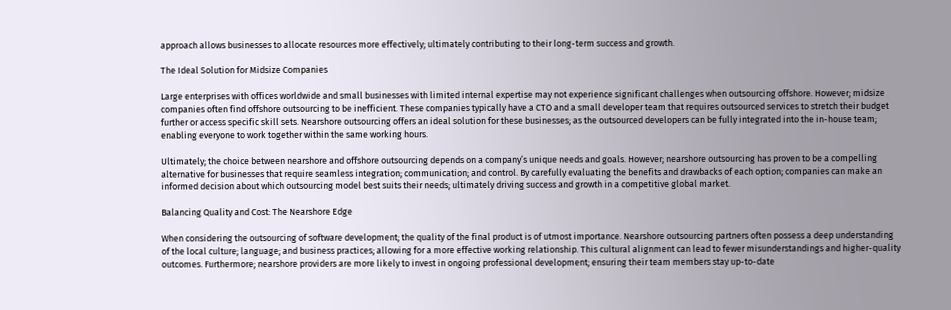approach allows businesses to allocate resources more effectively; ultimately contributing to their long-term success and growth.

The Ideal Solution for Midsize Companies

Large enterprises with offices worldwide and small businesses with limited internal expertise may not experience significant challenges when outsourcing offshore. However; midsize companies often find offshore outsourcing to be inefficient. These companies typically have a CTO and a small developer team that requires outsourced services to stretch their budget further or access specific skill sets. Nearshore outsourcing offers an ideal solution for these businesses; as the outsourced developers can be fully integrated into the in-house team; enabling everyone to work together within the same working hours.

Ultimately; the choice between nearshore and offshore outsourcing depends on a company’s unique needs and goals. However; nearshore outsourcing has proven to be a compelling alternative for businesses that require seamless integration; communication; and control. By carefully evaluating the benefits and drawbacks of each option; companies can make an informed decision about which outsourcing model best suits their needs; ultimately driving success and growth in a competitive global market.

Balancing Quality and Cost: The Nearshore Edge

When considering the outsourcing of software development; the quality of the final product is of utmost importance. Nearshore outsourcing partners often possess a deep understanding of the local culture; language; and business practices; allowing for a more effective working relationship. This cultural alignment can lead to fewer misunderstandings and higher-quality outcomes. Furthermore; nearshore providers are more likely to invest in ongoing professional development; ensuring their team members stay up-to-date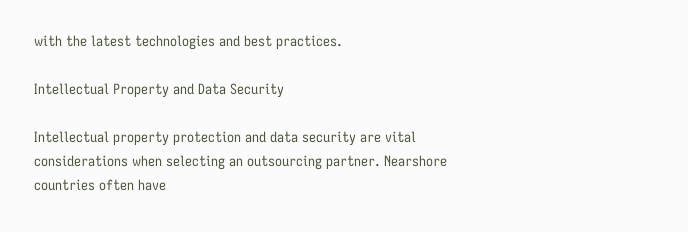with the latest technologies and best practices.

Intellectual Property and Data Security

Intellectual property protection and data security are vital considerations when selecting an outsourcing partner. Nearshore countries often have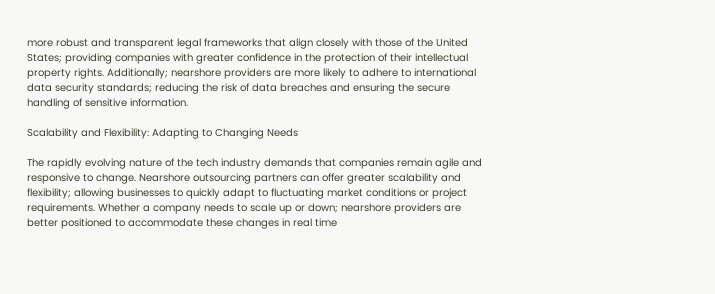more robust and transparent legal frameworks that align closely with those of the United States; providing companies with greater confidence in the protection of their intellectual property rights. Additionally; nearshore providers are more likely to adhere to international data security standards; reducing the risk of data breaches and ensuring the secure handling of sensitive information.

Scalability and Flexibility: Adapting to Changing Needs

The rapidly evolving nature of the tech industry demands that companies remain agile and responsive to change. Nearshore outsourcing partners can offer greater scalability and flexibility; allowing businesses to quickly adapt to fluctuating market conditions or project requirements. Whether a company needs to scale up or down; nearshore providers are better positioned to accommodate these changes in real time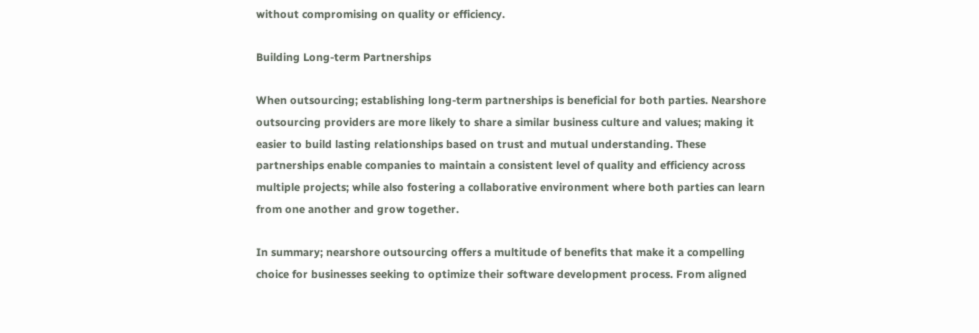without compromising on quality or efficiency.

Building Long-term Partnerships

When outsourcing; establishing long-term partnerships is beneficial for both parties. Nearshore outsourcing providers are more likely to share a similar business culture and values; making it easier to build lasting relationships based on trust and mutual understanding. These partnerships enable companies to maintain a consistent level of quality and efficiency across multiple projects; while also fostering a collaborative environment where both parties can learn from one another and grow together.

In summary; nearshore outsourcing offers a multitude of benefits that make it a compelling choice for businesses seeking to optimize their software development process. From aligned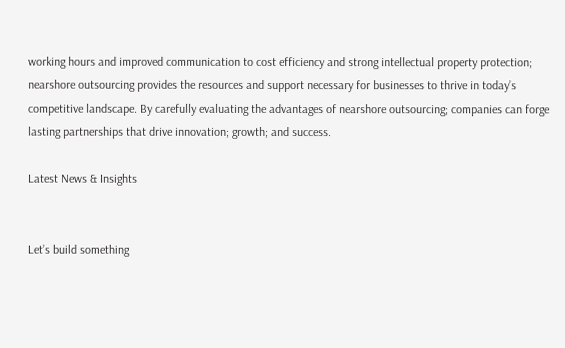working hours and improved communication to cost efficiency and strong intellectual property protection; nearshore outsourcing provides the resources and support necessary for businesses to thrive in today’s competitive landscape. By carefully evaluating the advantages of nearshore outsourcing; companies can forge lasting partnerships that drive innovation; growth; and success.

Latest News & Insights


Let’s build something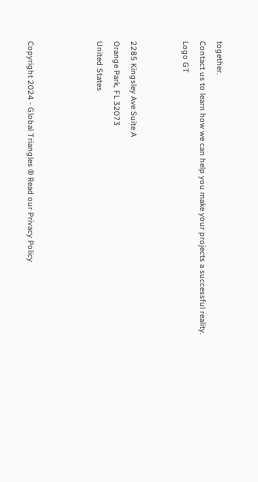together.
Contact us to learn how we can help you make your projects a successful reality.
Logo GT


2285 Kingsley Ave Suite A
Orange Park, FL 32073
United States



Copyright 2024 - Global Triangles ® Read our Privacy Policy